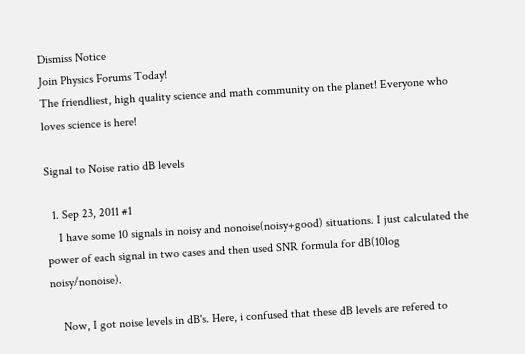Dismiss Notice
Join Physics Forums Today!
The friendliest, high quality science and math community on the planet! Everyone who loves science is here!

Signal to Noise ratio dB levels

  1. Sep 23, 2011 #1
    I have some 10 signals in noisy and nonoise(noisy+good) situations. I just calculated the power of each signal in two cases and then used SNR formula for dB(10log noisy/nonoise).

    Now, I got noise levels in dB's. Here, i confused that these dB levels are refered to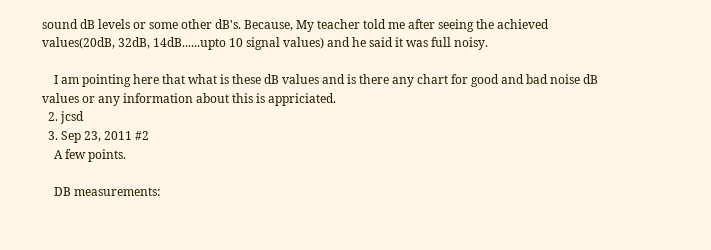sound dB levels or some other dB's. Because, My teacher told me after seeing the achieved values(20dB, 32dB, 14dB......upto 10 signal values) and he said it was full noisy.

    I am pointing here that what is these dB values and is there any chart for good and bad noise dB values or any information about this is appriciated.
  2. jcsd
  3. Sep 23, 2011 #2
    A few points.

    DB measurements: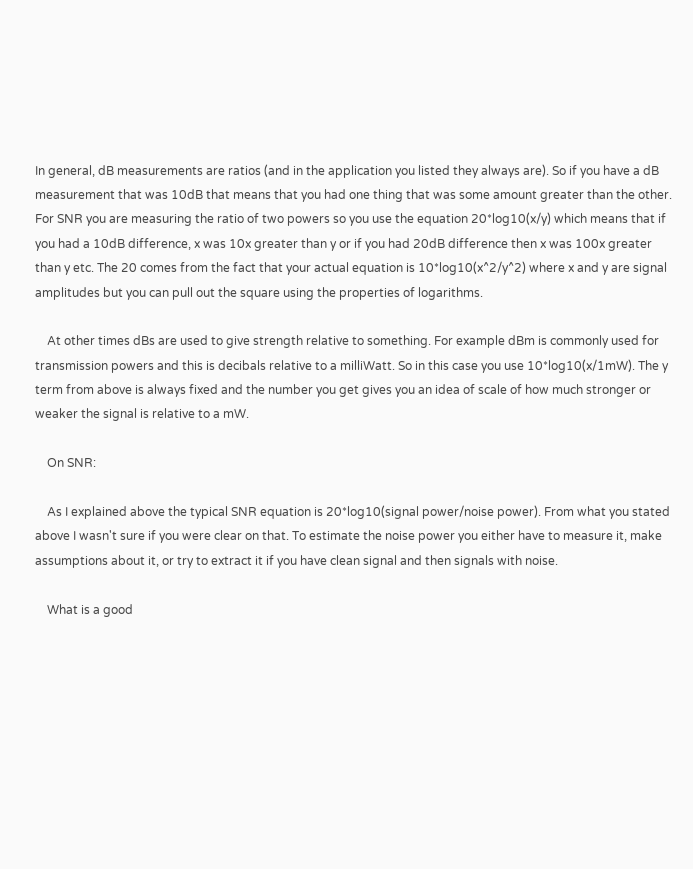In general, dB measurements are ratios (and in the application you listed they always are). So if you have a dB measurement that was 10dB that means that you had one thing that was some amount greater than the other. For SNR you are measuring the ratio of two powers so you use the equation 20*log10(x/y) which means that if you had a 10dB difference, x was 10x greater than y or if you had 20dB difference then x was 100x greater than y etc. The 20 comes from the fact that your actual equation is 10*log10(x^2/y^2) where x and y are signal amplitudes but you can pull out the square using the properties of logarithms.

    At other times dBs are used to give strength relative to something. For example dBm is commonly used for transmission powers and this is decibals relative to a milliWatt. So in this case you use 10*log10(x/1mW). The y term from above is always fixed and the number you get gives you an idea of scale of how much stronger or weaker the signal is relative to a mW.

    On SNR:

    As I explained above the typical SNR equation is 20*log10(signal power/noise power). From what you stated above I wasn't sure if you were clear on that. To estimate the noise power you either have to measure it, make assumptions about it, or try to extract it if you have clean signal and then signals with noise.

    What is a good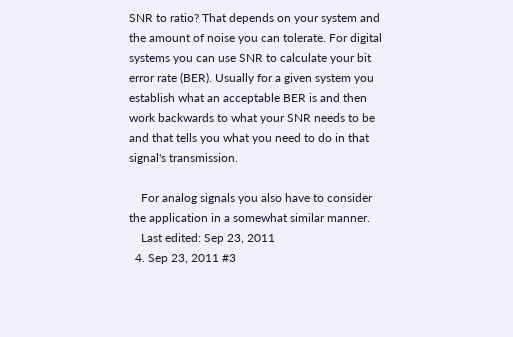SNR to ratio? That depends on your system and the amount of noise you can tolerate. For digital systems you can use SNR to calculate your bit error rate (BER). Usually for a given system you establish what an acceptable BER is and then work backwards to what your SNR needs to be and that tells you what you need to do in that signal's transmission.

    For analog signals you also have to consider the application in a somewhat similar manner.
    Last edited: Sep 23, 2011
  4. Sep 23, 2011 #3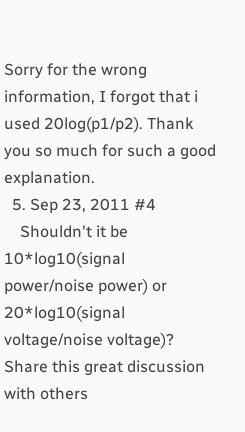Sorry for the wrong information, I forgot that i used 20log(p1/p2). Thank you so much for such a good explanation.
  5. Sep 23, 2011 #4
    Shouldn't it be 10*log10(signal power/noise power) or 20*log10(signal voltage/noise voltage)?
Share this great discussion with others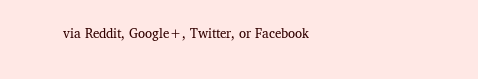via Reddit, Google+, Twitter, or Facebook